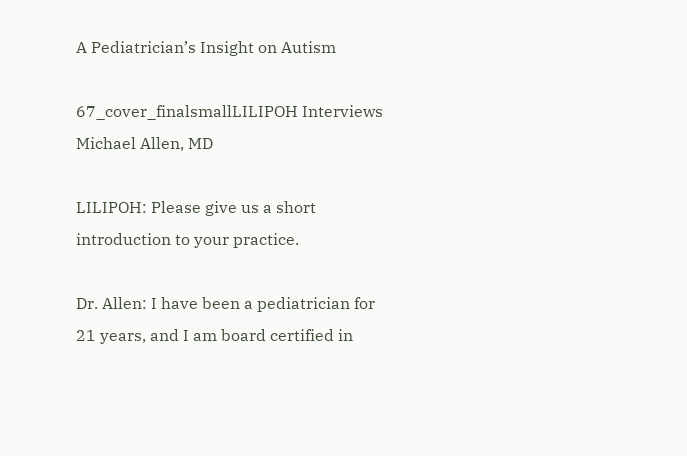A Pediatrician’s Insight on Autism

67_cover_finalsmallLILIPOH Interviews Michael Allen, MD

LILIPOH: Please give us a short introduction to your practice.

Dr. Allen: I have been a pediatrician for 21 years, and I am board certified in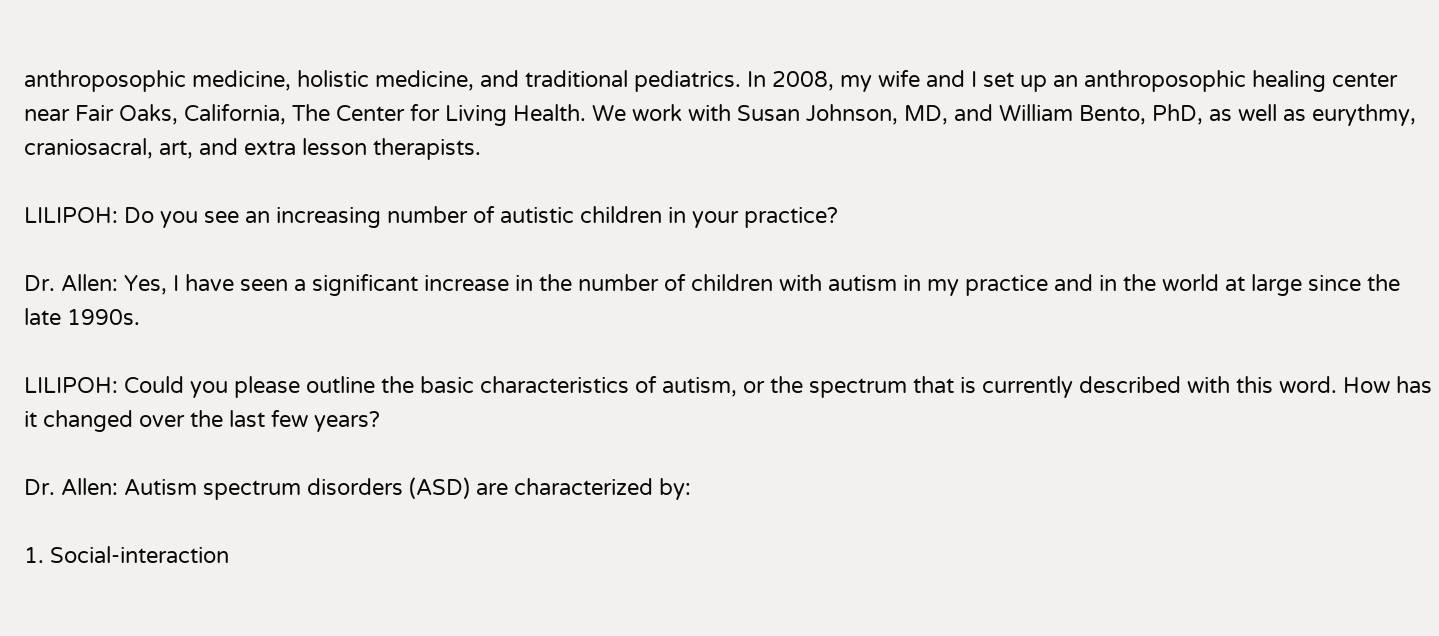anthroposophic medicine, holistic medicine, and traditional pediatrics. In 2008, my wife and I set up an anthroposophic healing center near Fair Oaks, California, The Center for Living Health. We work with Susan Johnson, MD, and William Bento, PhD, as well as eurythmy, craniosacral, art, and extra lesson therapists.

LILIPOH: Do you see an increasing number of autistic children in your practice?

Dr. Allen: Yes, I have seen a significant increase in the number of children with autism in my practice and in the world at large since the late 1990s.

LILIPOH: Could you please outline the basic characteristics of autism, or the spectrum that is currently described with this word. How has it changed over the last few years?

Dr. Allen: Autism spectrum disorders (ASD) are characterized by:

1. Social-interaction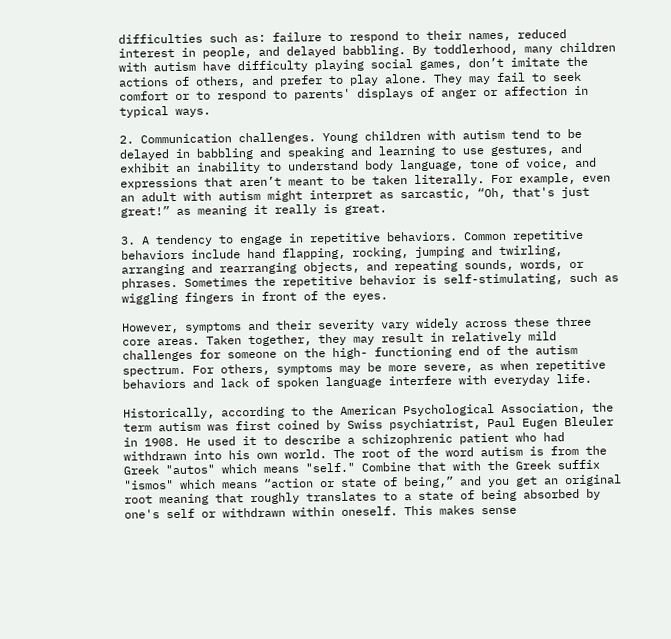difficulties such as: failure to respond to their names, reduced interest in people, and delayed babbling. By toddlerhood, many children with autism have difficulty playing social games, don’t imitate the actions of others, and prefer to play alone. They may fail to seek comfort or to respond to parents' displays of anger or affection in typical ways.

2. Communication challenges. Young children with autism tend to be delayed in babbling and speaking and learning to use gestures, and exhibit an inability to understand body language, tone of voice, and expressions that aren’t meant to be taken literally. For example, even an adult with autism might interpret as sarcastic, “Oh, that's just great!” as meaning it really is great.

3. A tendency to engage in repetitive behaviors. Common repetitive behaviors include hand flapping, rocking, jumping and twirling, arranging and rearranging objects, and repeating sounds, words, or phrases. Sometimes the repetitive behavior is self-stimulating, such as wiggling fingers in front of the eyes.

However, symptoms and their severity vary widely across these three core areas. Taken together, they may result in relatively mild challenges for someone on the high- functioning end of the autism spectrum. For others, symptoms may be more severe, as when repetitive behaviors and lack of spoken language interfere with everyday life.

Historically, according to the American Psychological Association, the term autism was first coined by Swiss psychiatrist, Paul Eugen Bleuler in 1908. He used it to describe a schizophrenic patient who had withdrawn into his own world. The root of the word autism is from the Greek "autos" which means "self." Combine that with the Greek suffix "ismos" which means “action or state of being,” and you get an original root meaning that roughly translates to a state of being absorbed by one's self or withdrawn within oneself. This makes sense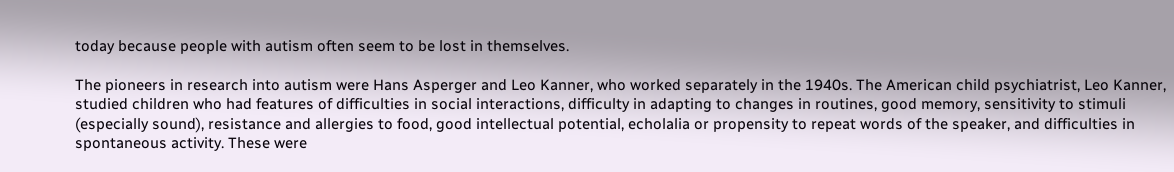today because people with autism often seem to be lost in themselves.

The pioneers in research into autism were Hans Asperger and Leo Kanner, who worked separately in the 1940s. The American child psychiatrist, Leo Kanner, studied children who had features of difficulties in social interactions, difficulty in adapting to changes in routines, good memory, sensitivity to stimuli (especially sound), resistance and allergies to food, good intellectual potential, echolalia or propensity to repeat words of the speaker, and difficulties in spontaneous activity. These were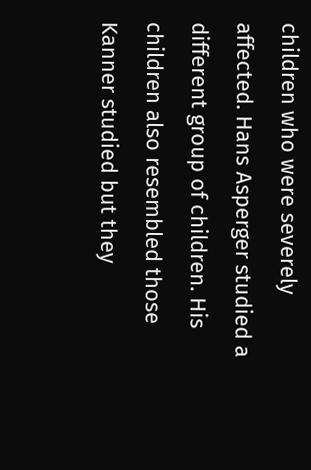children who were severely affected. Hans Asperger studied a different group of children. His children also resembled those Kanner studied but they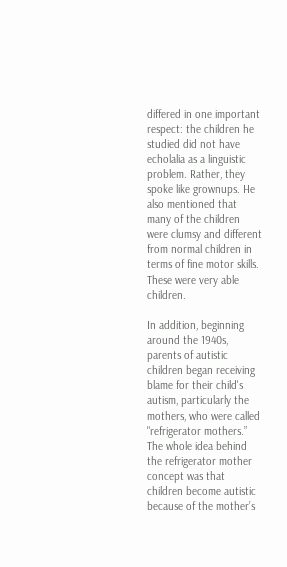differed in one important respect: the children he studied did not have echolalia as a linguistic problem. Rather, they spoke like grownups. He also mentioned that many of the children were clumsy and different from normal children in terms of fine motor skills. These were very able children.

In addition, beginning around the 1940s, parents of autistic children began receiving blame for their child's autism, particularly the mothers, who were called "refrigerator mothers.” The whole idea behind the refrigerator mother concept was that children become autistic because of the mother’s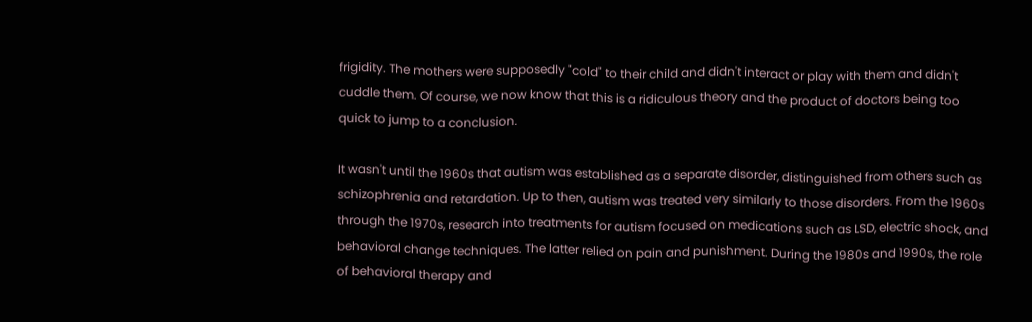frigidity. The mothers were supposedly "cold" to their child and didn't interact or play with them and didn't cuddle them. Of course, we now know that this is a ridiculous theory and the product of doctors being too quick to jump to a conclusion.

It wasn't until the 1960s that autism was established as a separate disorder, distinguished from others such as schizophrenia and retardation. Up to then, autism was treated very similarly to those disorders. From the 1960s through the 1970s, research into treatments for autism focused on medications such as LSD, electric shock, and behavioral change techniques. The latter relied on pain and punishment. During the 1980s and 1990s, the role of behavioral therapy and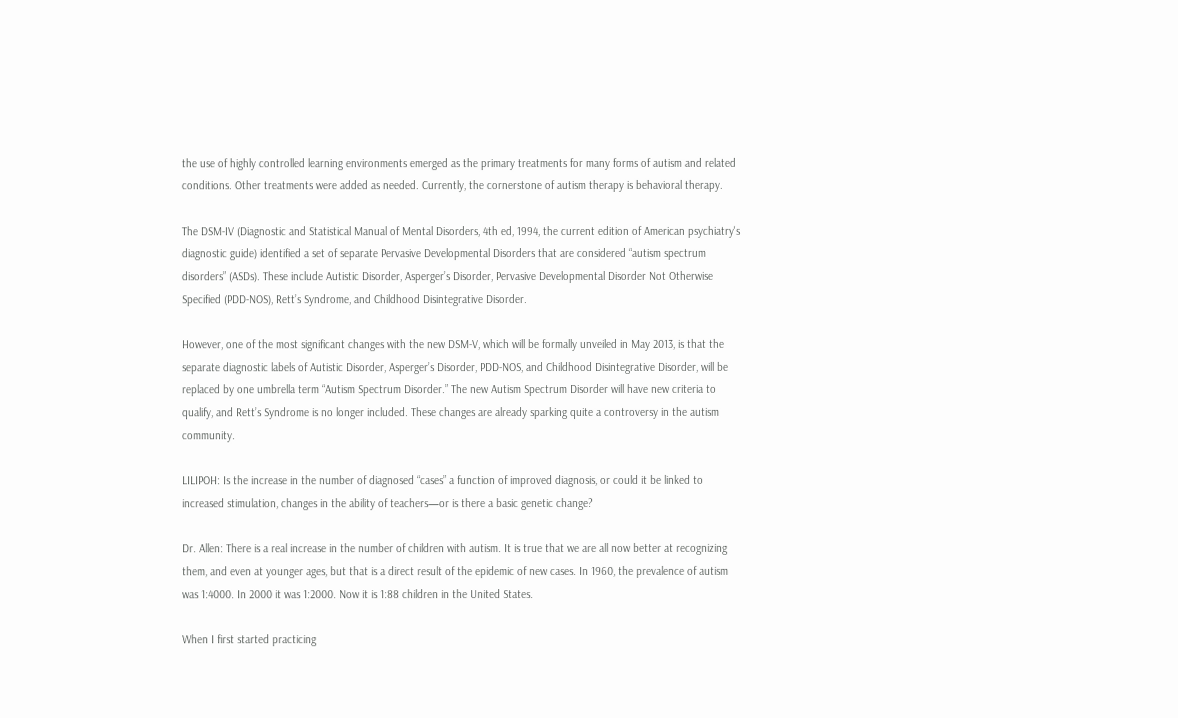the use of highly controlled learning environments emerged as the primary treatments for many forms of autism and related conditions. Other treatments were added as needed. Currently, the cornerstone of autism therapy is behavioral therapy.

The DSM-IV (Diagnostic and Statistical Manual of Mental Disorders, 4th ed, 1994, the current edition of American psychiatry's diagnostic guide) identified a set of separate Pervasive Developmental Disorders that are considered “autism spectrum disorders” (ASDs). These include Autistic Disorder, Asperger’s Disorder, Pervasive Developmental Disorder Not Otherwise Specified (PDD-NOS), Rett’s Syndrome, and Childhood Disintegrative Disorder.

However, one of the most significant changes with the new DSM-V, which will be formally unveiled in May 2013, is that the separate diagnostic labels of Autistic Disorder, Asperger’s Disorder, PDD-NOS, and Childhood Disintegrative Disorder, will be replaced by one umbrella term “Autism Spectrum Disorder.” The new Autism Spectrum Disorder will have new criteria to qualify, and Rett’s Syndrome is no longer included. These changes are already sparking quite a controversy in the autism community.

LILIPOH: Is the increase in the number of diagnosed “cases” a function of improved diagnosis, or could it be linked to increased stimulation, changes in the ability of teachers—or is there a basic genetic change?

Dr. Allen: There is a real increase in the number of children with autism. It is true that we are all now better at recognizing them, and even at younger ages, but that is a direct result of the epidemic of new cases. In 1960, the prevalence of autism was 1:4000. In 2000 it was 1:2000. Now it is 1:88 children in the United States.

When I first started practicing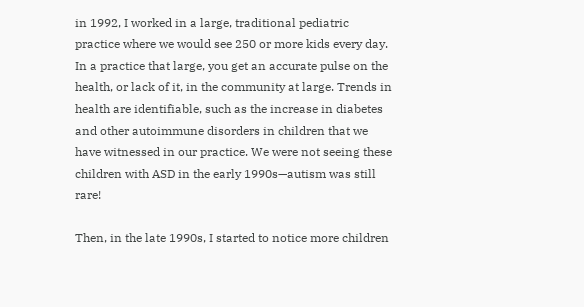in 1992, I worked in a large, traditional pediatric practice where we would see 250 or more kids every day. In a practice that large, you get an accurate pulse on the health, or lack of it, in the community at large. Trends in health are identifiable, such as the increase in diabetes and other autoimmune disorders in children that we have witnessed in our practice. We were not seeing these children with ASD in the early 1990s—autism was still rare!

Then, in the late 1990s, I started to notice more children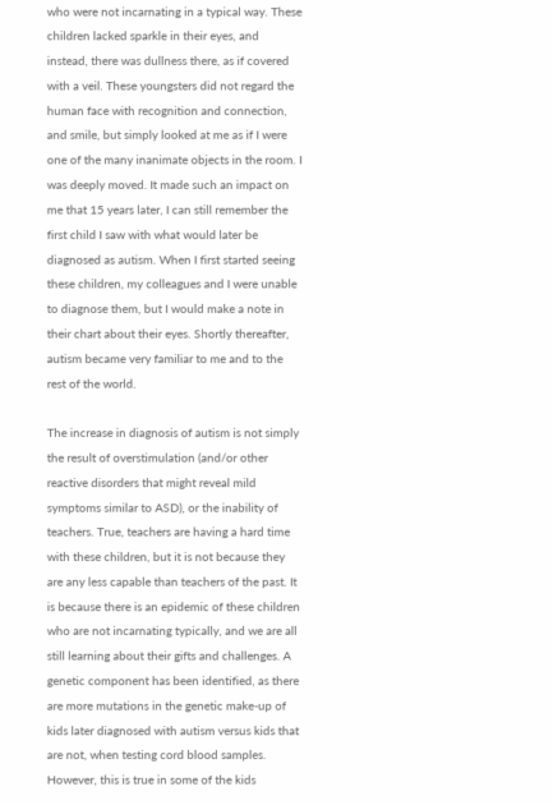who were not incarnating in a typical way. These children lacked sparkle in their eyes, and instead, there was dullness there, as if covered with a veil. These youngsters did not regard the human face with recognition and connection, and smile, but simply looked at me as if I were one of the many inanimate objects in the room. I was deeply moved. It made such an impact on me that 15 years later, I can still remember the first child I saw with what would later be diagnosed as autism. When I first started seeing these children, my colleagues and I were unable to diagnose them, but I would make a note in their chart about their eyes. Shortly thereafter, autism became very familiar to me and to the rest of the world.

The increase in diagnosis of autism is not simply the result of overstimulation (and/or other reactive disorders that might reveal mild symptoms similar to ASD), or the inability of teachers. True, teachers are having a hard time with these children, but it is not because they are any less capable than teachers of the past. It is because there is an epidemic of these children who are not incarnating typically, and we are all still learning about their gifts and challenges. A genetic component has been identified, as there are more mutations in the genetic make-up of kids later diagnosed with autism versus kids that are not, when testing cord blood samples. However, this is true in some of the kids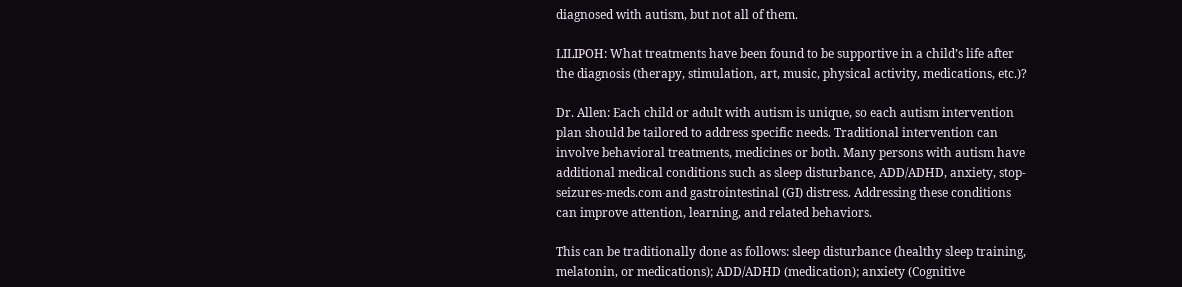diagnosed with autism, but not all of them.

LILIPOH: What treatments have been found to be supportive in a child’s life after the diagnosis (therapy, stimulation, art, music, physical activity, medications, etc.)?

Dr. Allen: Each child or adult with autism is unique, so each autism intervention plan should be tailored to address specific needs. Traditional intervention can involve behavioral treatments, medicines or both. Many persons with autism have additional medical conditions such as sleep disturbance, ADD/ADHD, anxiety, stop-seizures-meds.com and gastrointestinal (GI) distress. Addressing these conditions can improve attention, learning, and related behaviors.

This can be traditionally done as follows: sleep disturbance (healthy sleep training, melatonin, or medications); ADD/ADHD (medication); anxiety (Cognitive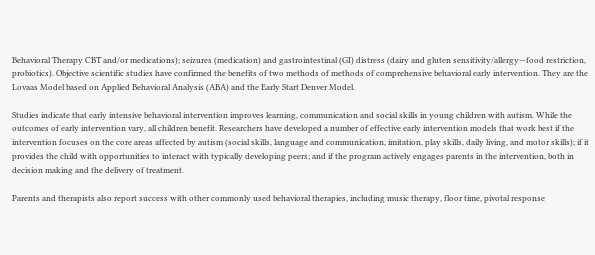Behavioral Therapy CBT and/or medications); seizures (medication) and gastrointestinal (GI) distress (dairy and gluten sensitivity/allergy—food restriction, probiotics). Objective scientific studies have confirmed the benefits of two methods of methods of comprehensive behavioral early intervention. They are the Lovaas Model based on Applied Behavioral Analysis (ABA) and the Early Start Denver Model.

Studies indicate that early intensive behavioral intervention improves learning, communication and social skills in young children with autism. While the outcomes of early intervention vary, all children benefit. Researchers have developed a number of effective early intervention models that work best if the intervention focuses on the core areas affected by autism (social skills, language and communication, imitation, play skills, daily living, and motor skills); if it provides the child with opportunities to interact with typically developing peers; and if the program actively engages parents in the intervention, both in decision making and the delivery of treatment.

Parents and therapists also report success with other commonly used behavioral therapies, including music therapy, floor time, pivotal response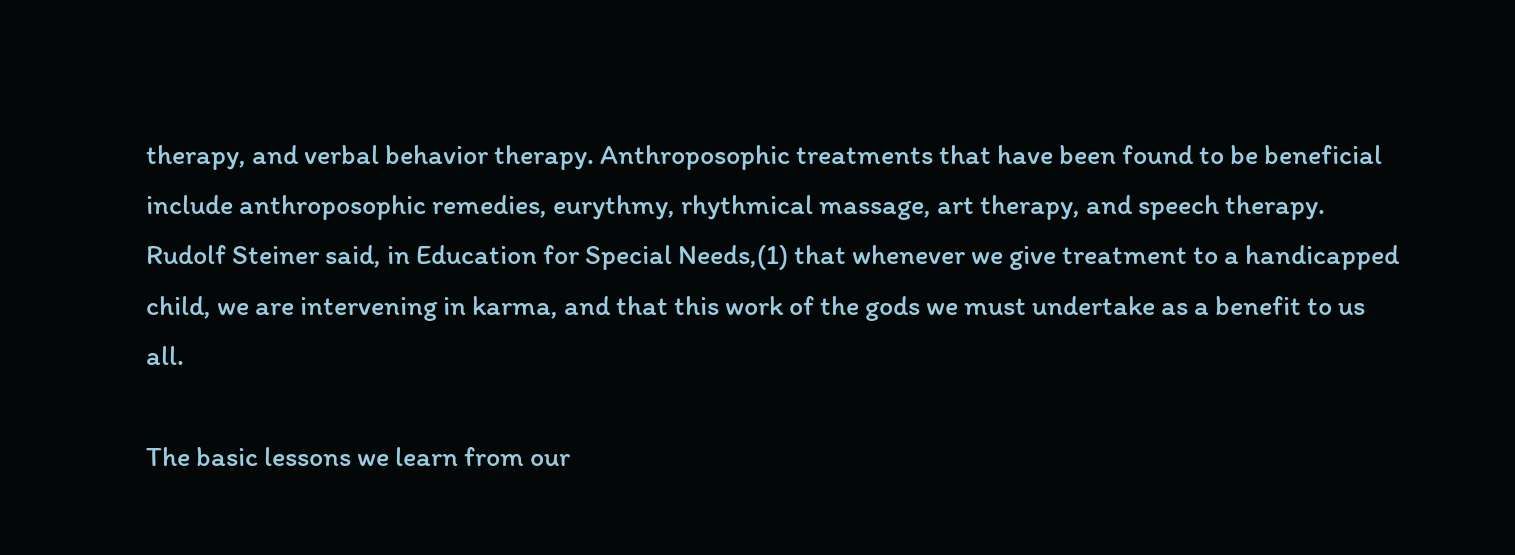therapy, and verbal behavior therapy. Anthroposophic treatments that have been found to be beneficial include anthroposophic remedies, eurythmy, rhythmical massage, art therapy, and speech therapy. Rudolf Steiner said, in Education for Special Needs,(1) that whenever we give treatment to a handicapped child, we are intervening in karma, and that this work of the gods we must undertake as a benefit to us all.

The basic lessons we learn from our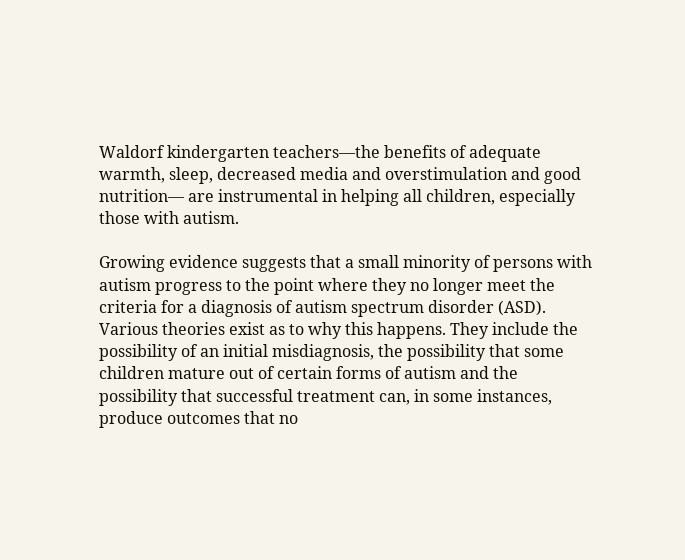Waldorf kindergarten teachers—the benefits of adequate warmth, sleep, decreased media and overstimulation and good nutrition— are instrumental in helping all children, especially those with autism.

Growing evidence suggests that a small minority of persons with autism progress to the point where they no longer meet the criteria for a diagnosis of autism spectrum disorder (ASD). Various theories exist as to why this happens. They include the possibility of an initial misdiagnosis, the possibility that some children mature out of certain forms of autism and the possibility that successful treatment can, in some instances, produce outcomes that no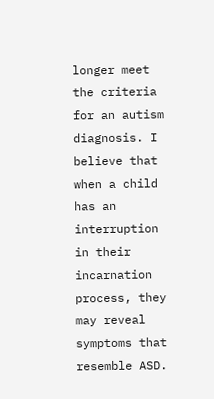longer meet the criteria for an autism diagnosis. I believe that when a child has an interruption in their incarnation process, they may reveal symptoms that resemble ASD.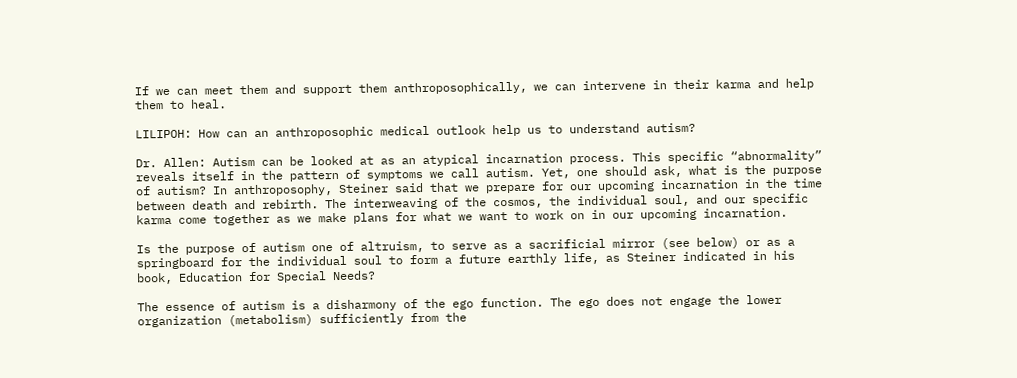If we can meet them and support them anthroposophically, we can intervene in their karma and help them to heal.

LILIPOH: How can an anthroposophic medical outlook help us to understand autism?

Dr. Allen: Autism can be looked at as an atypical incarnation process. This specific “abnormality” reveals itself in the pattern of symptoms we call autism. Yet, one should ask, what is the purpose of autism? In anthroposophy, Steiner said that we prepare for our upcoming incarnation in the time between death and rebirth. The interweaving of the cosmos, the individual soul, and our specific karma come together as we make plans for what we want to work on in our upcoming incarnation.

Is the purpose of autism one of altruism, to serve as a sacrificial mirror (see below) or as a springboard for the individual soul to form a future earthly life, as Steiner indicated in his book, Education for Special Needs?

The essence of autism is a disharmony of the ego function. The ego does not engage the lower organization (metabolism) sufficiently from the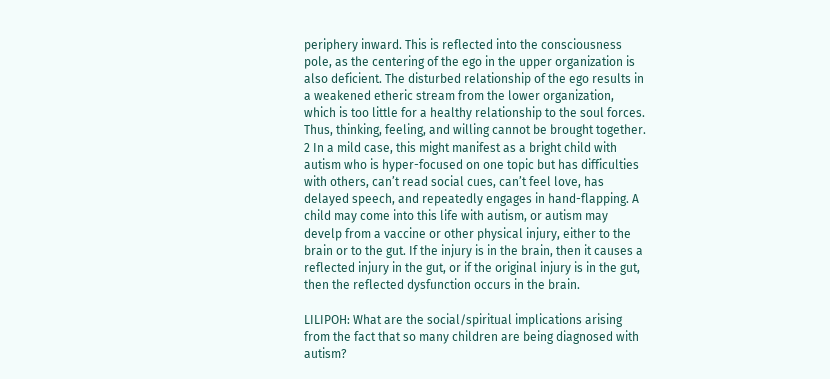periphery inward. This is reflected into the consciousness pole, as the centering of the ego in the upper organization is also deficient. The disturbed relationship of the ego results in a weakened etheric stream from the lower organization, which is too little for a healthy relationship to the soul forces. Thus, thinking, feeling, and willing cannot be brought together. 2 In a mild case, this might manifest as a bright child with autism who is hyper-focused on one topic but has difficulties with others, can’t read social cues, can’t feel love, has delayed speech, and repeatedly engages in hand-flapping. A child may come into this life with autism, or autism may develp from a vaccine or other physical injury, either to the brain or to the gut. If the injury is in the brain, then it causes a reflected injury in the gut, or if the original injury is in the gut, then the reflected dysfunction occurs in the brain.

LILIPOH: What are the social/spiritual implications arising from the fact that so many children are being diagnosed with autism?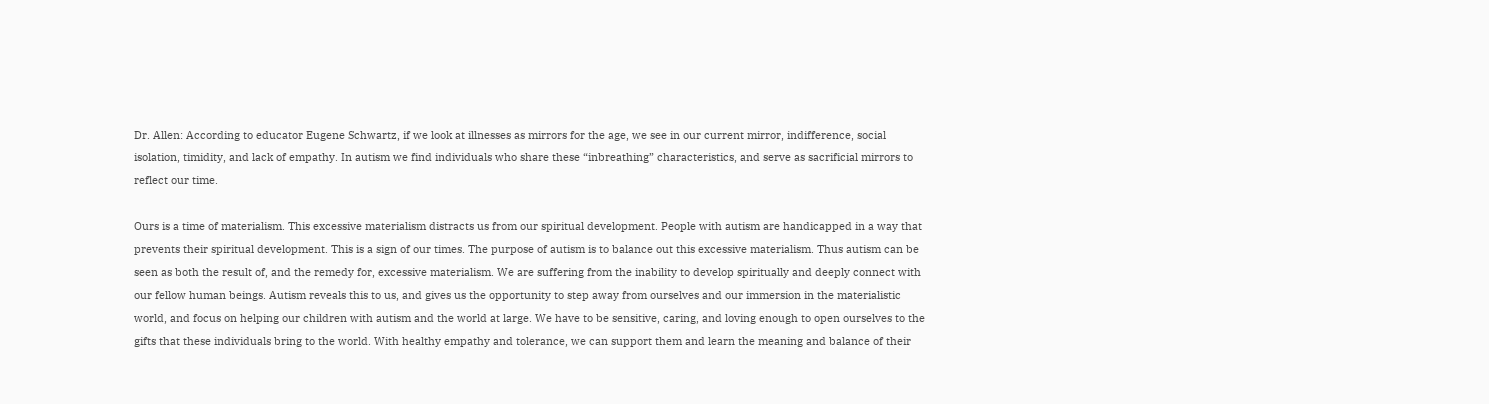Dr. Allen: According to educator Eugene Schwartz, if we look at illnesses as mirrors for the age, we see in our current mirror, indifference, social isolation, timidity, and lack of empathy. In autism we find individuals who share these “inbreathing” characteristics, and serve as sacrificial mirrors to reflect our time.

Ours is a time of materialism. This excessive materialism distracts us from our spiritual development. People with autism are handicapped in a way that prevents their spiritual development. This is a sign of our times. The purpose of autism is to balance out this excessive materialism. Thus autism can be seen as both the result of, and the remedy for, excessive materialism. We are suffering from the inability to develop spiritually and deeply connect with our fellow human beings. Autism reveals this to us, and gives us the opportunity to step away from ourselves and our immersion in the materialistic world, and focus on helping our children with autism and the world at large. We have to be sensitive, caring, and loving enough to open ourselves to the gifts that these individuals bring to the world. With healthy empathy and tolerance, we can support them and learn the meaning and balance of their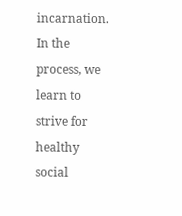incarnation. In the process, we learn to strive for healthy social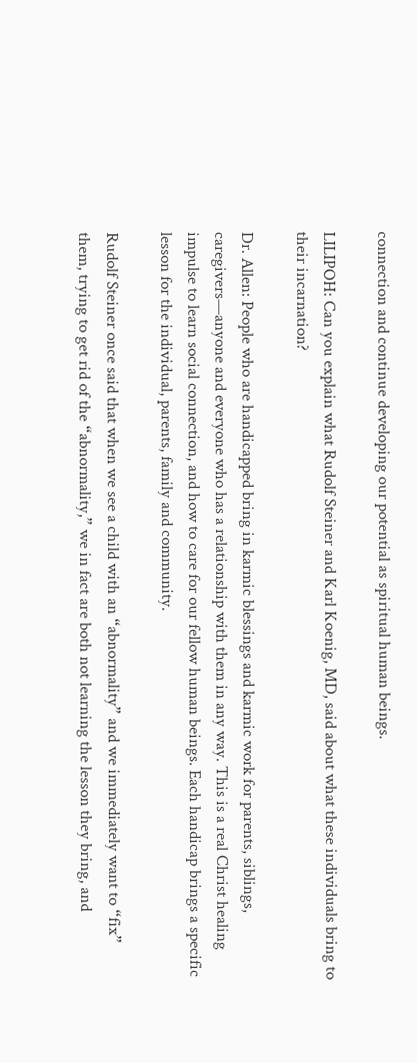connection and continue developing our potential as spiritual human beings.

LILIPOH: Can you explain what Rudolf Steiner and Karl Koenig, MD, said about what these individuals bring to their incarnation?

Dr. Allen: People who are handicapped bring in karmic blessings and karmic work for parents, siblings, caregivers—anyone and everyone who has a relationship with them in any way. This is a real Christ healing impulse to learn social connection, and how to care for our fellow human beings. Each handicap brings a specific lesson for the individual, parents, family and community.

Rudolf Steiner once said that when we see a child with an “abnormality” and we immediately want to “fix” them, trying to get rid of the “abnormality,” we in fact are both not learning the lesson they bring, and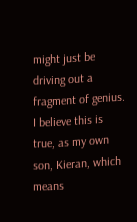might just be driving out a fragment of genius. I believe this is true, as my own son, Kieran, which means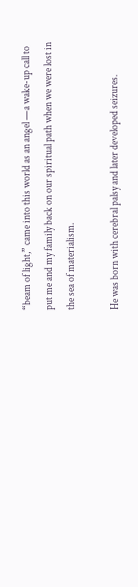“beam of light,” came into this world as an angel —a wake-up call to put me and my family back on our spiritual path when we were lost in the sea of materialism.

He was born with cerebral palsy and later developed seizures.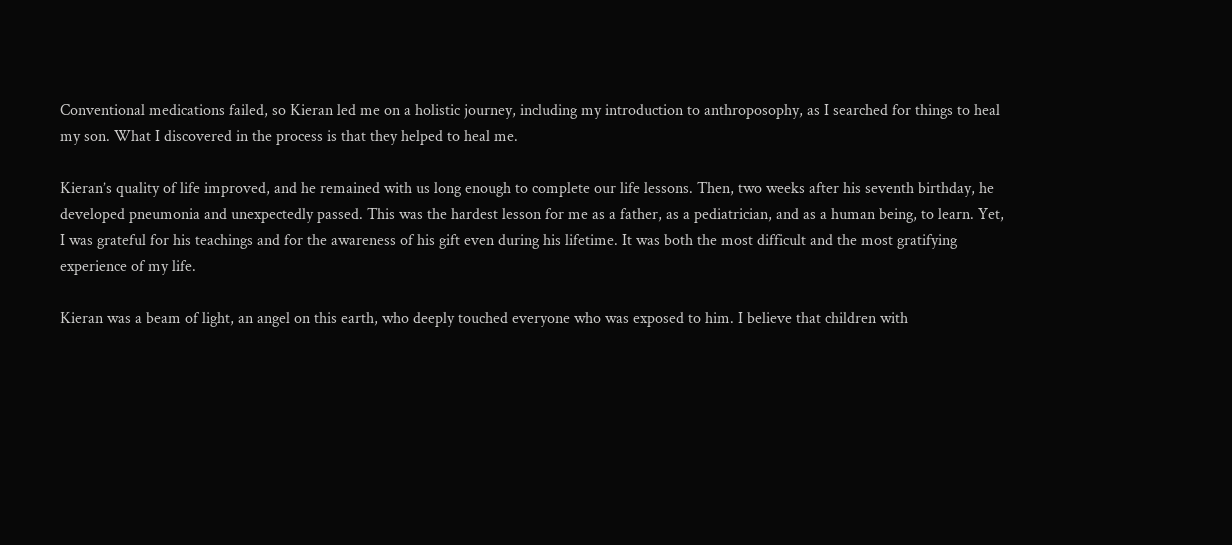Conventional medications failed, so Kieran led me on a holistic journey, including my introduction to anthroposophy, as I searched for things to heal my son. What I discovered in the process is that they helped to heal me.

Kieran’s quality of life improved, and he remained with us long enough to complete our life lessons. Then, two weeks after his seventh birthday, he developed pneumonia and unexpectedly passed. This was the hardest lesson for me as a father, as a pediatrician, and as a human being, to learn. Yet, I was grateful for his teachings and for the awareness of his gift even during his lifetime. It was both the most difficult and the most gratifying experience of my life.

Kieran was a beam of light, an angel on this earth, who deeply touched everyone who was exposed to him. I believe that children with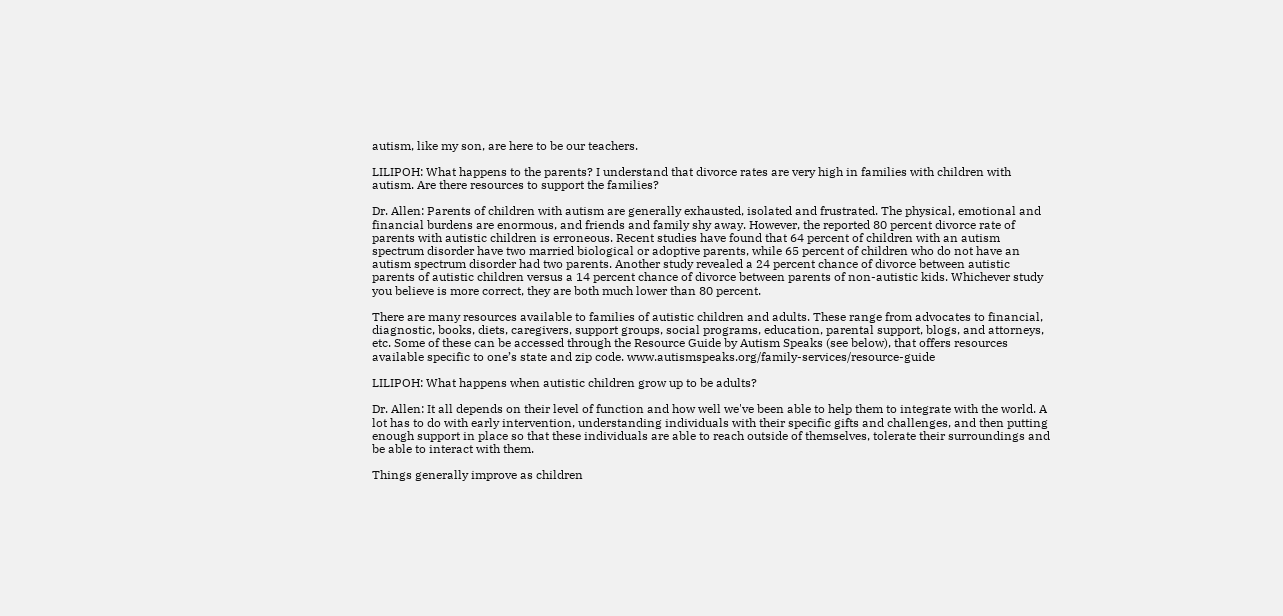autism, like my son, are here to be our teachers.

LILIPOH: What happens to the parents? I understand that divorce rates are very high in families with children with autism. Are there resources to support the families?

Dr. Allen: Parents of children with autism are generally exhausted, isolated and frustrated. The physical, emotional and financial burdens are enormous, and friends and family shy away. However, the reported 80 percent divorce rate of parents with autistic children is erroneous. Recent studies have found that 64 percent of children with an autism spectrum disorder have two married biological or adoptive parents, while 65 percent of children who do not have an autism spectrum disorder had two parents. Another study revealed a 24 percent chance of divorce between autistic parents of autistic children versus a 14 percent chance of divorce between parents of non-autistic kids. Whichever study you believe is more correct, they are both much lower than 80 percent.

There are many resources available to families of autistic children and adults. These range from advocates to financial, diagnostic, books, diets, caregivers, support groups, social programs, education, parental support, blogs, and attorneys, etc. Some of these can be accessed through the Resource Guide by Autism Speaks (see below), that offers resources available specific to one’s state and zip code. www.autismspeaks.org/family-services/resource-guide

LILIPOH: What happens when autistic children grow up to be adults?

Dr. Allen: It all depends on their level of function and how well we've been able to help them to integrate with the world. A lot has to do with early intervention, understanding individuals with their specific gifts and challenges, and then putting enough support in place so that these individuals are able to reach outside of themselves, tolerate their surroundings and be able to interact with them.

Things generally improve as children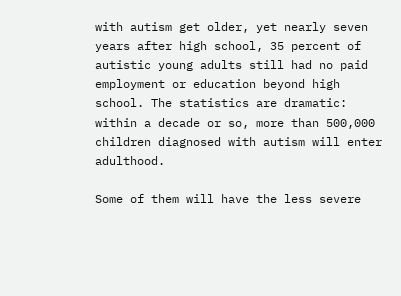with autism get older, yet nearly seven years after high school, 35 percent of autistic young adults still had no paid employment or education beyond high school. The statistics are dramatic: within a decade or so, more than 500,000 children diagnosed with autism will enter adulthood.

Some of them will have the less severe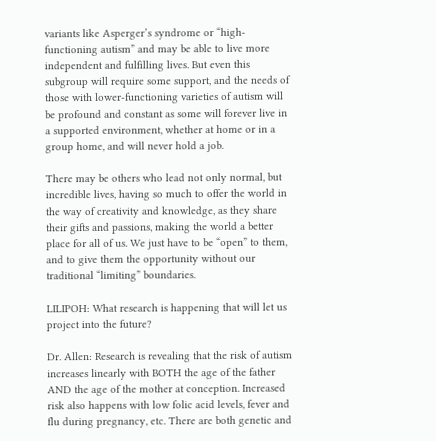variants like Asperger’s syndrome or “high-functioning autism” and may be able to live more independent and fulfilling lives. But even this subgroup will require some support, and the needs of those with lower-functioning varieties of autism will be profound and constant as some will forever live in a supported environment, whether at home or in a group home, and will never hold a job.

There may be others who lead not only normal, but incredible lives, having so much to offer the world in the way of creativity and knowledge, as they share their gifts and passions, making the world a better place for all of us. We just have to be “open” to them, and to give them the opportunity without our traditional “limiting” boundaries.

LILIPOH: What research is happening that will let us project into the future?

Dr. Allen: Research is revealing that the risk of autism increases linearly with BOTH the age of the father AND the age of the mother at conception. Increased risk also happens with low folic acid levels, fever and flu during pregnancy, etc. There are both genetic and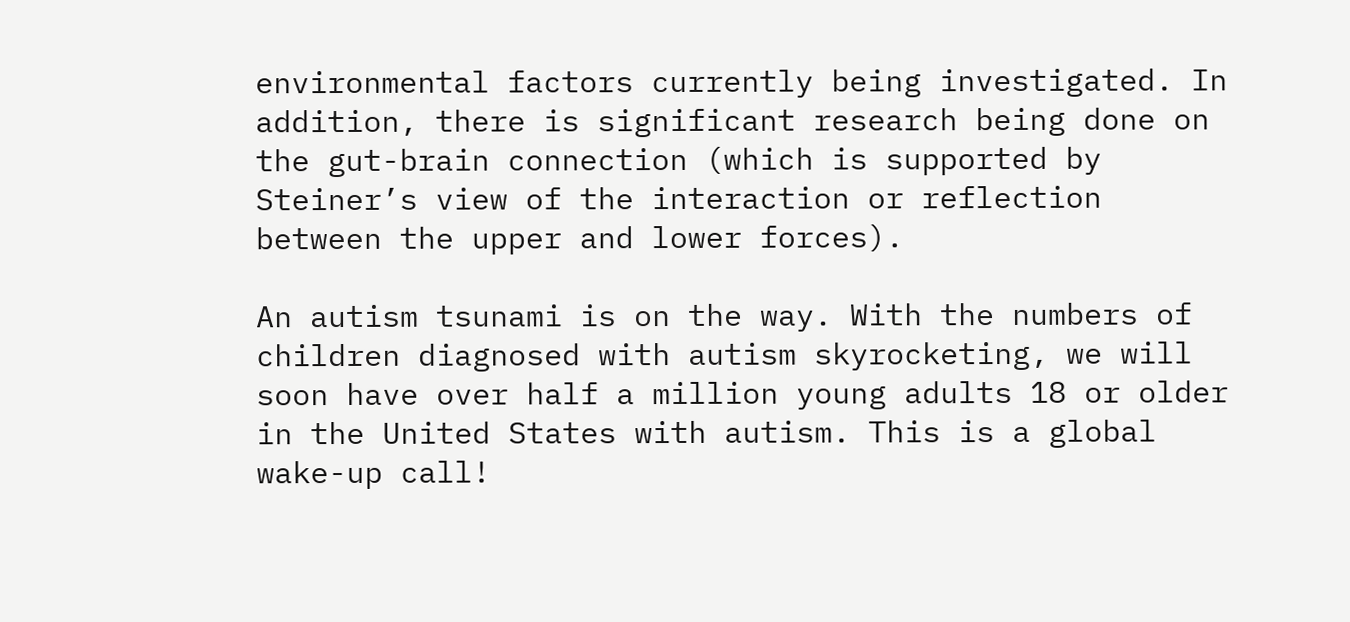environmental factors currently being investigated. In addition, there is significant research being done on the gut-brain connection (which is supported by Steiner’s view of the interaction or reflection between the upper and lower forces).

An autism tsunami is on the way. With the numbers of children diagnosed with autism skyrocketing, we will soon have over half a million young adults 18 or older in the United States with autism. This is a global wake-up call!